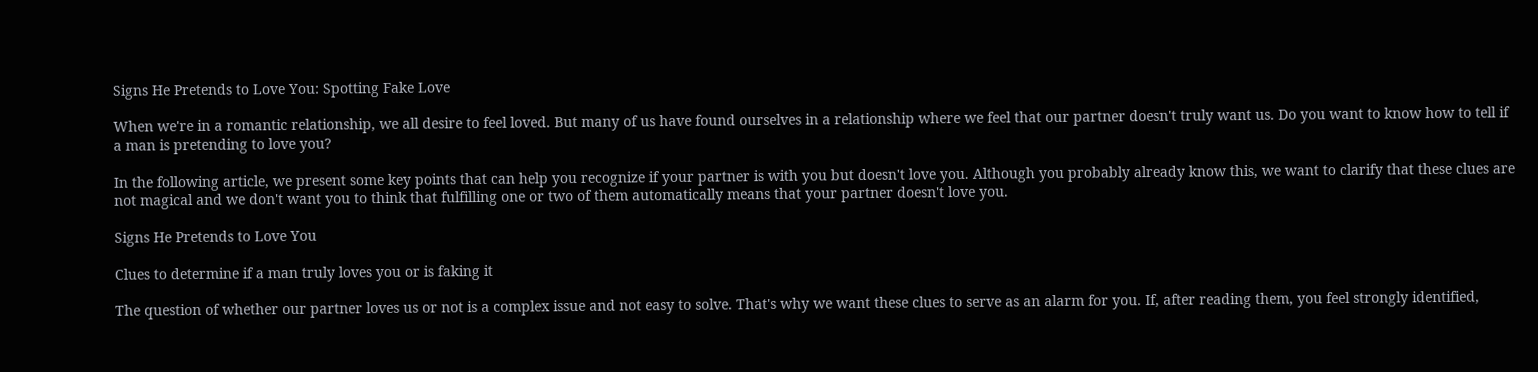Signs He Pretends to Love You: Spotting Fake Love

When we're in a romantic relationship, we all desire to feel loved. But many of us have found ourselves in a relationship where we feel that our partner doesn't truly want us. Do you want to know how to tell if a man is pretending to love you?

In the following article, we present some key points that can help you recognize if your partner is with you but doesn't love you. Although you probably already know this, we want to clarify that these clues are not magical and we don't want you to think that fulfilling one or two of them automatically means that your partner doesn't love you.

Signs He Pretends to Love You

Clues to determine if a man truly loves you or is faking it

The question of whether our partner loves us or not is a complex issue and not easy to solve. That's why we want these clues to serve as an alarm for you. If, after reading them, you feel strongly identified,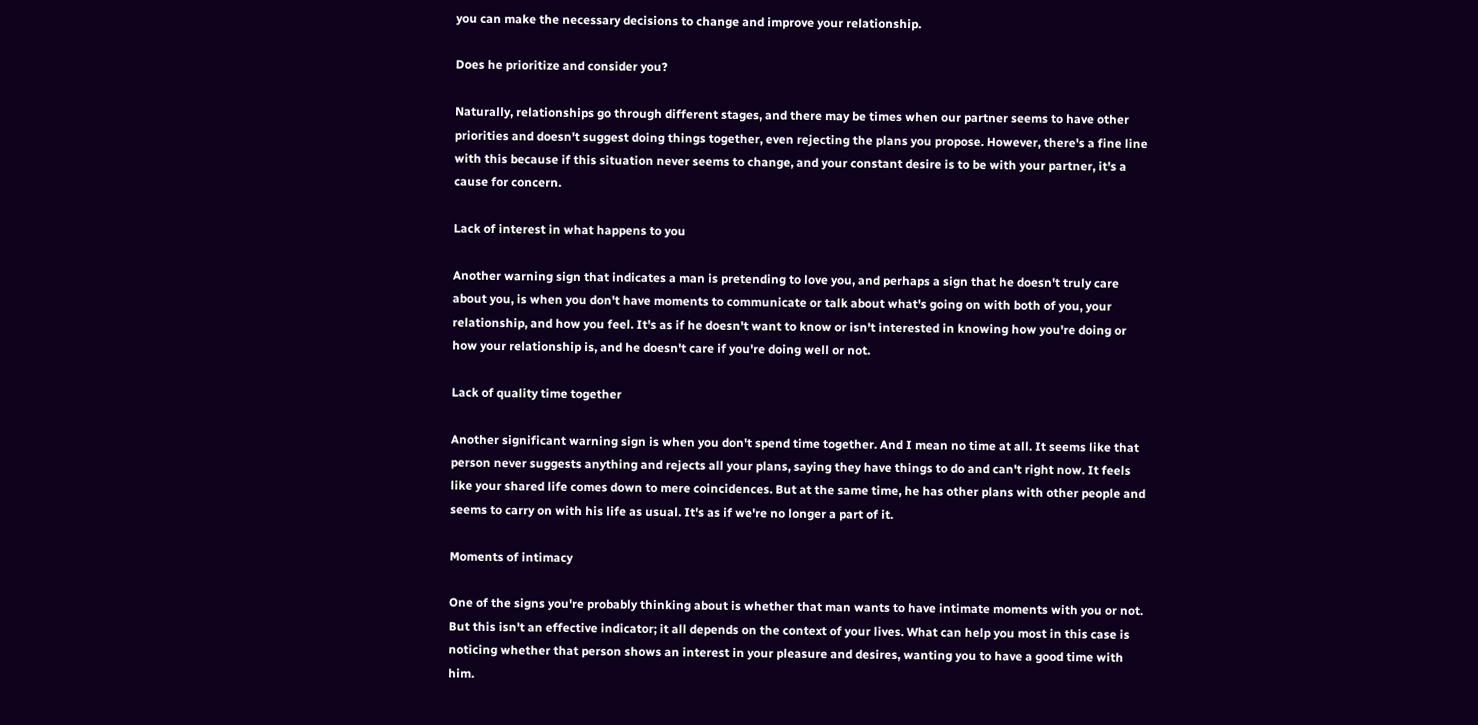you can make the necessary decisions to change and improve your relationship.

Does he prioritize and consider you?

Naturally, relationships go through different stages, and there may be times when our partner seems to have other priorities and doesn't suggest doing things together, even rejecting the plans you propose. However, there's a fine line with this because if this situation never seems to change, and your constant desire is to be with your partner, it's a cause for concern.

Lack of interest in what happens to you

Another warning sign that indicates a man is pretending to love you, and perhaps a sign that he doesn't truly care about you, is when you don't have moments to communicate or talk about what's going on with both of you, your relationship, and how you feel. It's as if he doesn't want to know or isn't interested in knowing how you're doing or how your relationship is, and he doesn't care if you're doing well or not.

Lack of quality time together

Another significant warning sign is when you don't spend time together. And I mean no time at all. It seems like that person never suggests anything and rejects all your plans, saying they have things to do and can't right now. It feels like your shared life comes down to mere coincidences. But at the same time, he has other plans with other people and seems to carry on with his life as usual. It's as if we're no longer a part of it.

Moments of intimacy

One of the signs you're probably thinking about is whether that man wants to have intimate moments with you or not. But this isn't an effective indicator; it all depends on the context of your lives. What can help you most in this case is noticing whether that person shows an interest in your pleasure and desires, wanting you to have a good time with him.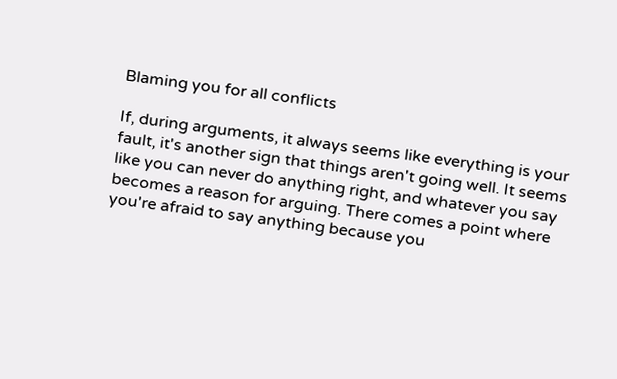Blaming you for all conflicts

If, during arguments, it always seems like everything is your fault, it's another sign that things aren't going well. It seems like you can never do anything right, and whatever you say becomes a reason for arguing. There comes a point where you're afraid to say anything because you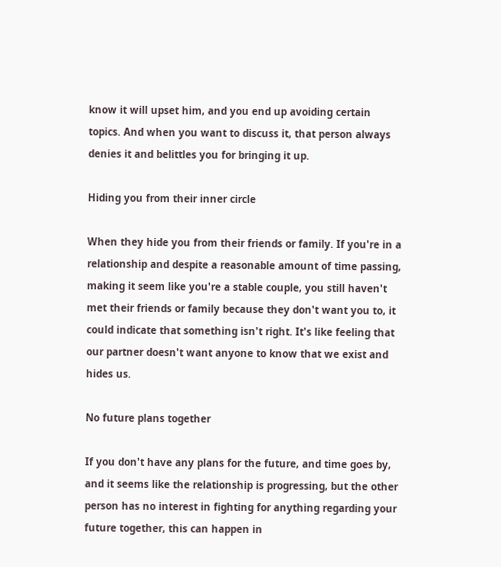know it will upset him, and you end up avoiding certain topics. And when you want to discuss it, that person always denies it and belittles you for bringing it up.

Hiding you from their inner circle

When they hide you from their friends or family. If you're in a relationship and despite a reasonable amount of time passing, making it seem like you're a stable couple, you still haven't met their friends or family because they don't want you to, it could indicate that something isn't right. It's like feeling that our partner doesn't want anyone to know that we exist and hides us.

No future plans together

If you don't have any plans for the future, and time goes by, and it seems like the relationship is progressing, but the other person has no interest in fighting for anything regarding your future together, this can happen in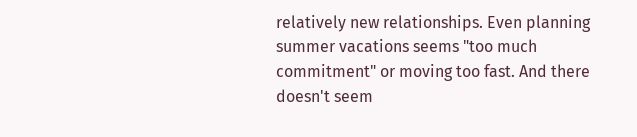relatively new relationships. Even planning summer vacations seems "too much commitment" or moving too fast. And there doesn't seem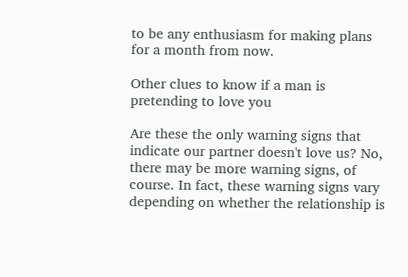to be any enthusiasm for making plans for a month from now.

Other clues to know if a man is pretending to love you

Are these the only warning signs that indicate our partner doesn't love us? No, there may be more warning signs, of course. In fact, these warning signs vary depending on whether the relationship is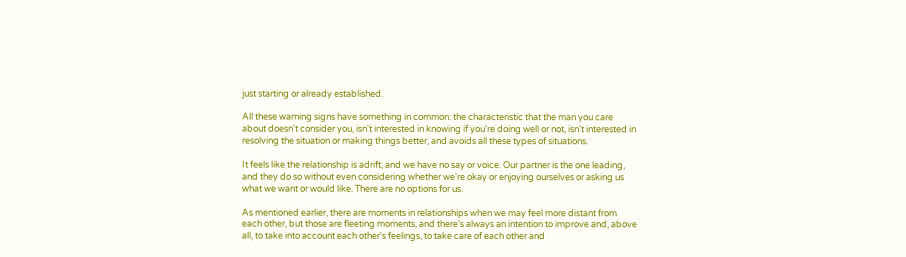just starting or already established.

All these warning signs have something in common: the characteristic that the man you care about doesn't consider you, isn't interested in knowing if you're doing well or not, isn't interested in resolving the situation or making things better, and avoids all these types of situations.

It feels like the relationship is adrift, and we have no say or voice. Our partner is the one leading, and they do so without even considering whether we're okay or enjoying ourselves or asking us what we want or would like. There are no options for us.

As mentioned earlier, there are moments in relationships when we may feel more distant from each other, but those are fleeting moments, and there's always an intention to improve and, above all, to take into account each other's feelings, to take care of each other and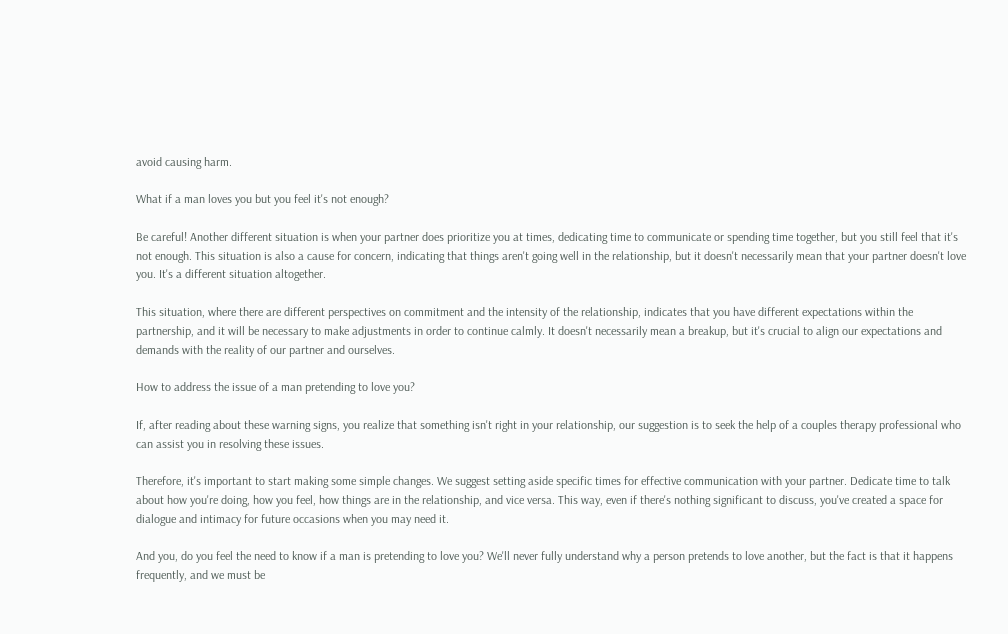avoid causing harm.

What if a man loves you but you feel it's not enough?

Be careful! Another different situation is when your partner does prioritize you at times, dedicating time to communicate or spending time together, but you still feel that it's not enough. This situation is also a cause for concern, indicating that things aren't going well in the relationship, but it doesn't necessarily mean that your partner doesn't love you. It's a different situation altogether.

This situation, where there are different perspectives on commitment and the intensity of the relationship, indicates that you have different expectations within the partnership, and it will be necessary to make adjustments in order to continue calmly. It doesn't necessarily mean a breakup, but it's crucial to align our expectations and demands with the reality of our partner and ourselves.

How to address the issue of a man pretending to love you?

If, after reading about these warning signs, you realize that something isn't right in your relationship, our suggestion is to seek the help of a couples therapy professional who can assist you in resolving these issues.

Therefore, it's important to start making some simple changes. We suggest setting aside specific times for effective communication with your partner. Dedicate time to talk about how you're doing, how you feel, how things are in the relationship, and vice versa. This way, even if there's nothing significant to discuss, you've created a space for dialogue and intimacy for future occasions when you may need it.

And you, do you feel the need to know if a man is pretending to love you? We'll never fully understand why a person pretends to love another, but the fact is that it happens frequently, and we must be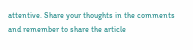attentive. Share your thoughts in the comments and remember to share the article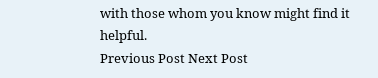with those whom you know might find it helpful.
Previous Post Next Post